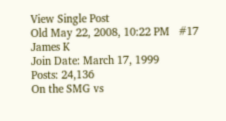View Single Post
Old May 22, 2008, 10:22 PM   #17
James K
Join Date: March 17, 1999
Posts: 24,136
On the SMG vs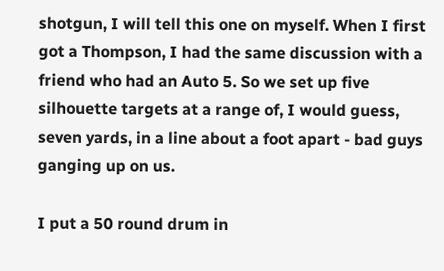shotgun, I will tell this one on myself. When I first got a Thompson, I had the same discussion with a friend who had an Auto 5. So we set up five silhouette targets at a range of, I would guess, seven yards, in a line about a foot apart - bad guys ganging up on us.

I put a 50 round drum in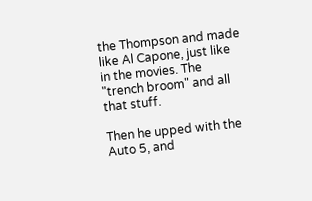the Thompson and made like Al Capone, just like in the movies. The "trench broom" and all that stuff.

Then he upped with the Auto 5, and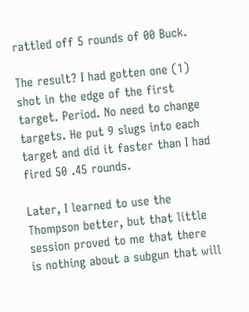rattled off 5 rounds of 00 Buck.

The result? I had gotten one (1) shot in the edge of the first target. Period. No need to change targets. He put 9 slugs into each target and did it faster than I had fired 50 .45 rounds.

Later, I learned to use the Thompson better, but that little session proved to me that there is nothing about a subgun that will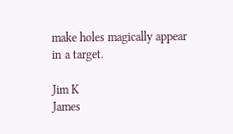make holes magically appear in a target.

Jim K
James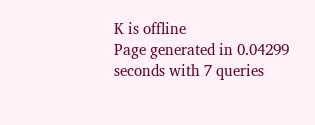K is offline
Page generated in 0.04299 seconds with 7 queries